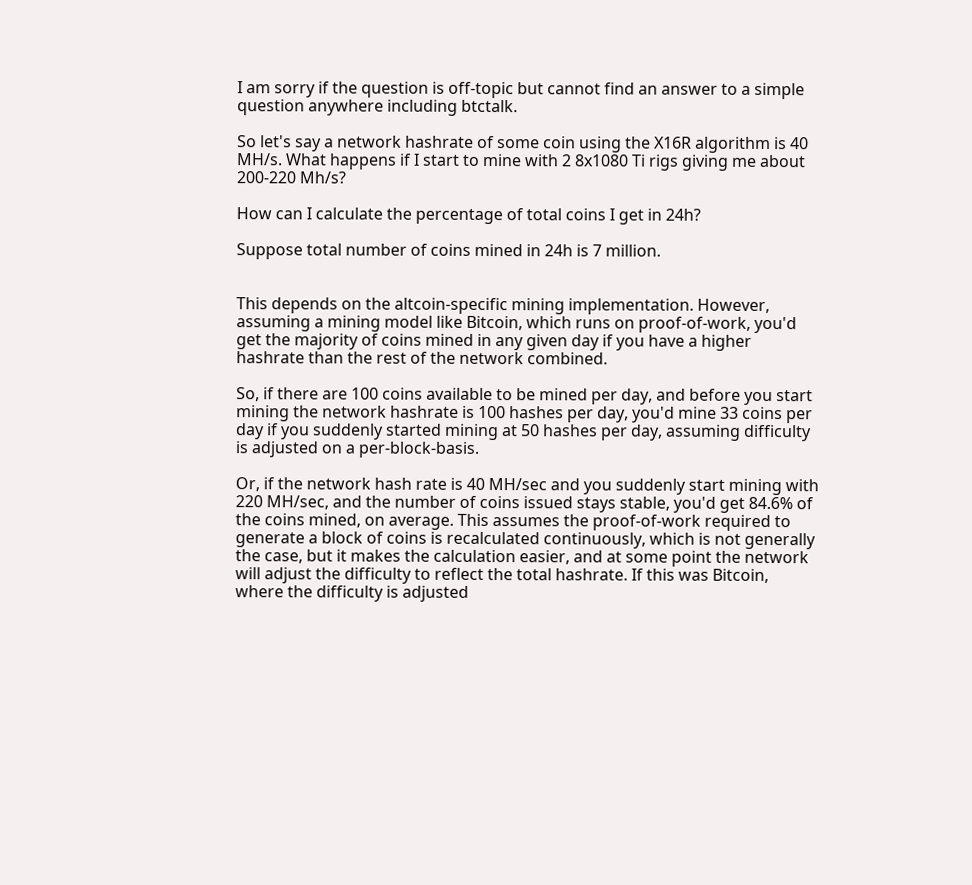I am sorry if the question is off-topic but cannot find an answer to a simple question anywhere including btctalk.

So let's say a network hashrate of some coin using the X16R algorithm is 40 MH/s. What happens if I start to mine with 2 8x1080 Ti rigs giving me about 200-220 Mh/s?

How can I calculate the percentage of total coins I get in 24h?

Suppose total number of coins mined in 24h is 7 million.


This depends on the altcoin-specific mining implementation. However, assuming a mining model like Bitcoin, which runs on proof-of-work, you'd get the majority of coins mined in any given day if you have a higher hashrate than the rest of the network combined.

So, if there are 100 coins available to be mined per day, and before you start mining the network hashrate is 100 hashes per day, you'd mine 33 coins per day if you suddenly started mining at 50 hashes per day, assuming difficulty is adjusted on a per-block-basis.

Or, if the network hash rate is 40 MH/sec and you suddenly start mining with 220 MH/sec, and the number of coins issued stays stable, you'd get 84.6% of the coins mined, on average. This assumes the proof-of-work required to generate a block of coins is recalculated continuously, which is not generally the case, but it makes the calculation easier, and at some point the network will adjust the difficulty to reflect the total hashrate. If this was Bitcoin, where the difficulty is adjusted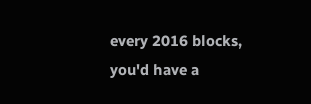every 2016 blocks, you'd have a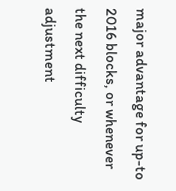major advantage for up-to 2016 blocks, or whenever the next difficulty adjustment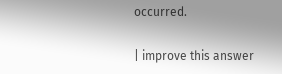occurred.

| improve this answer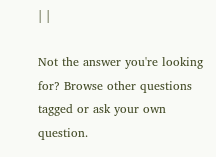| |

Not the answer you're looking for? Browse other questions tagged or ask your own question.